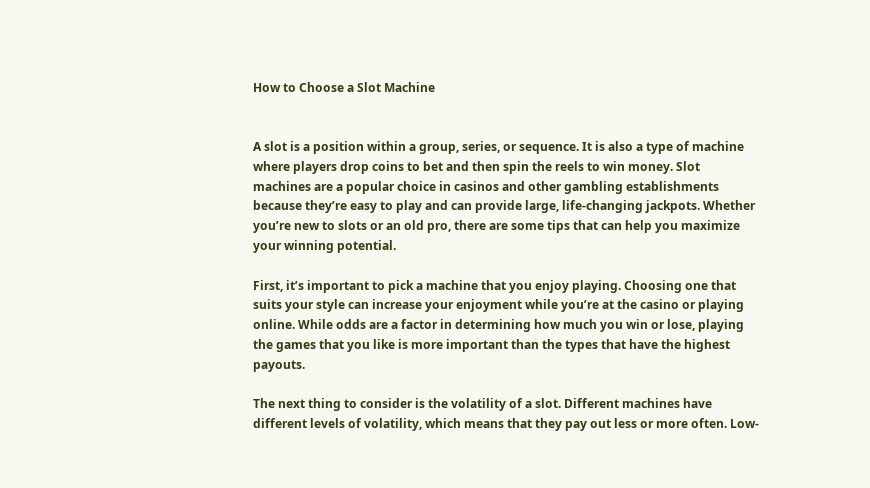How to Choose a Slot Machine


A slot is a position within a group, series, or sequence. It is also a type of machine where players drop coins to bet and then spin the reels to win money. Slot machines are a popular choice in casinos and other gambling establishments because they’re easy to play and can provide large, life-changing jackpots. Whether you’re new to slots or an old pro, there are some tips that can help you maximize your winning potential.

First, it’s important to pick a machine that you enjoy playing. Choosing one that suits your style can increase your enjoyment while you’re at the casino or playing online. While odds are a factor in determining how much you win or lose, playing the games that you like is more important than the types that have the highest payouts.

The next thing to consider is the volatility of a slot. Different machines have different levels of volatility, which means that they pay out less or more often. Low-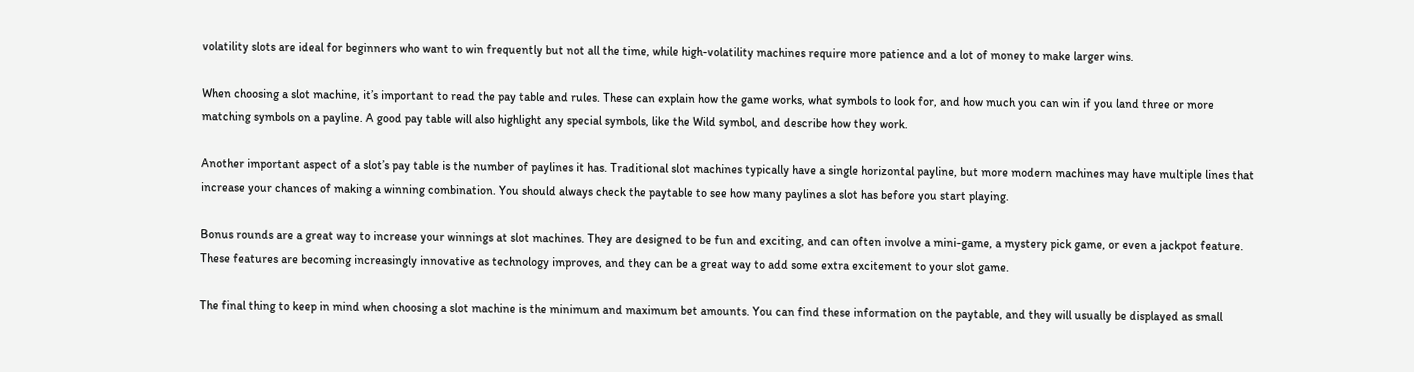volatility slots are ideal for beginners who want to win frequently but not all the time, while high-volatility machines require more patience and a lot of money to make larger wins.

When choosing a slot machine, it’s important to read the pay table and rules. These can explain how the game works, what symbols to look for, and how much you can win if you land three or more matching symbols on a payline. A good pay table will also highlight any special symbols, like the Wild symbol, and describe how they work.

Another important aspect of a slot’s pay table is the number of paylines it has. Traditional slot machines typically have a single horizontal payline, but more modern machines may have multiple lines that increase your chances of making a winning combination. You should always check the paytable to see how many paylines a slot has before you start playing.

Bonus rounds are a great way to increase your winnings at slot machines. They are designed to be fun and exciting, and can often involve a mini-game, a mystery pick game, or even a jackpot feature. These features are becoming increasingly innovative as technology improves, and they can be a great way to add some extra excitement to your slot game.

The final thing to keep in mind when choosing a slot machine is the minimum and maximum bet amounts. You can find these information on the paytable, and they will usually be displayed as small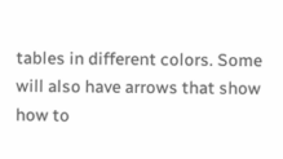tables in different colors. Some will also have arrows that show how to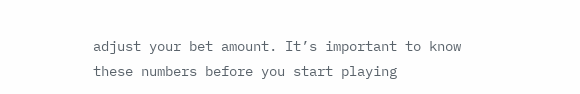adjust your bet amount. It’s important to know these numbers before you start playing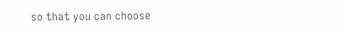so that you can choose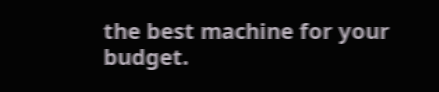the best machine for your budget.